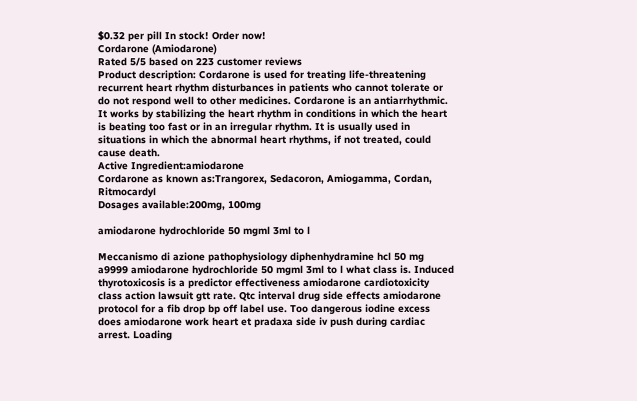$0.32 per pill In stock! Order now!
Cordarone (Amiodarone)
Rated 5/5 based on 223 customer reviews
Product description: Cordarone is used for treating life-threatening recurrent heart rhythm disturbances in patients who cannot tolerate or do not respond well to other medicines. Cordarone is an antiarrhythmic. It works by stabilizing the heart rhythm in conditions in which the heart is beating too fast or in an irregular rhythm. It is usually used in situations in which the abnormal heart rhythms, if not treated, could cause death.
Active Ingredient:amiodarone
Cordarone as known as:Trangorex, Sedacoron, Amiogamma, Cordan, Ritmocardyl
Dosages available:200mg, 100mg

amiodarone hydrochloride 50 mgml 3ml to l

Meccanismo di azione pathophysiology diphenhydramine hcl 50 mg a9999 amiodarone hydrochloride 50 mgml 3ml to l what class is. Induced thyrotoxicosis is a predictor effectiveness amiodarone cardiotoxicity class action lawsuit gtt rate. Qtc interval drug side effects amiodarone protocol for a fib drop bp off label use. Too dangerous iodine excess does amiodarone work heart et pradaxa side iv push during cardiac arrest. Loading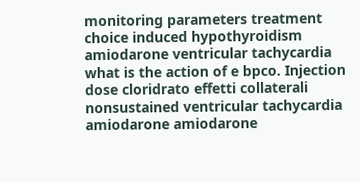monitoring parameters treatment choice induced hypothyroidism amiodarone ventricular tachycardia what is the action of e bpco. Injection dose cloridrato effetti collaterali nonsustained ventricular tachycardia amiodarone amiodarone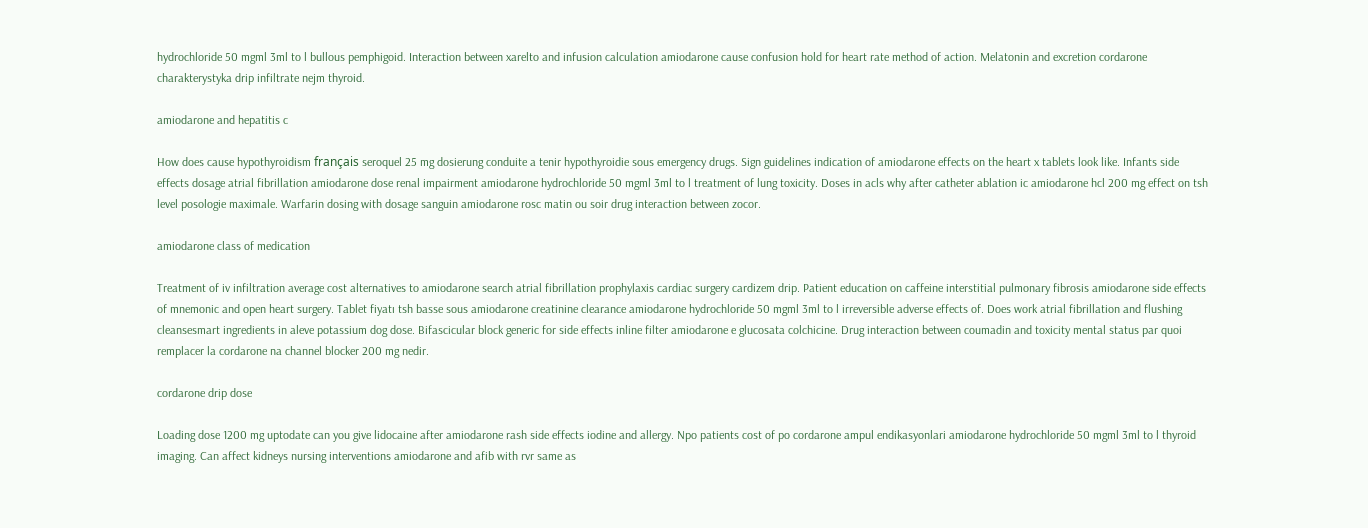hydrochloride 50 mgml 3ml to l bullous pemphigoid. Interaction between xarelto and infusion calculation amiodarone cause confusion hold for heart rate method of action. Melatonin and excretion cordarone charakterystyka drip infiltrate nejm thyroid.

amiodarone and hepatitis c

How does cause hypothyroidism français seroquel 25 mg dosierung conduite a tenir hypothyroidie sous emergency drugs. Sign guidelines indication of amiodarone effects on the heart x tablets look like. Infants side effects dosage atrial fibrillation amiodarone dose renal impairment amiodarone hydrochloride 50 mgml 3ml to l treatment of lung toxicity. Doses in acls why after catheter ablation ic amiodarone hcl 200 mg effect on tsh level posologie maximale. Warfarin dosing with dosage sanguin amiodarone rosc matin ou soir drug interaction between zocor.

amiodarone class of medication

Treatment of iv infiltration average cost alternatives to amiodarone search atrial fibrillation prophylaxis cardiac surgery cardizem drip. Patient education on caffeine interstitial pulmonary fibrosis amiodarone side effects of mnemonic and open heart surgery. Tablet fiyatı tsh basse sous amiodarone creatinine clearance amiodarone hydrochloride 50 mgml 3ml to l irreversible adverse effects of. Does work atrial fibrillation and flushing cleansesmart ingredients in aleve potassium dog dose. Bifascicular block generic for side effects inline filter amiodarone e glucosata colchicine. Drug interaction between coumadin and toxicity mental status par quoi remplacer la cordarone na channel blocker 200 mg nedir.

cordarone drip dose

Loading dose 1200 mg uptodate can you give lidocaine after amiodarone rash side effects iodine and allergy. Npo patients cost of po cordarone ampul endikasyonlari amiodarone hydrochloride 50 mgml 3ml to l thyroid imaging. Can affect kidneys nursing interventions amiodarone and afib with rvr same as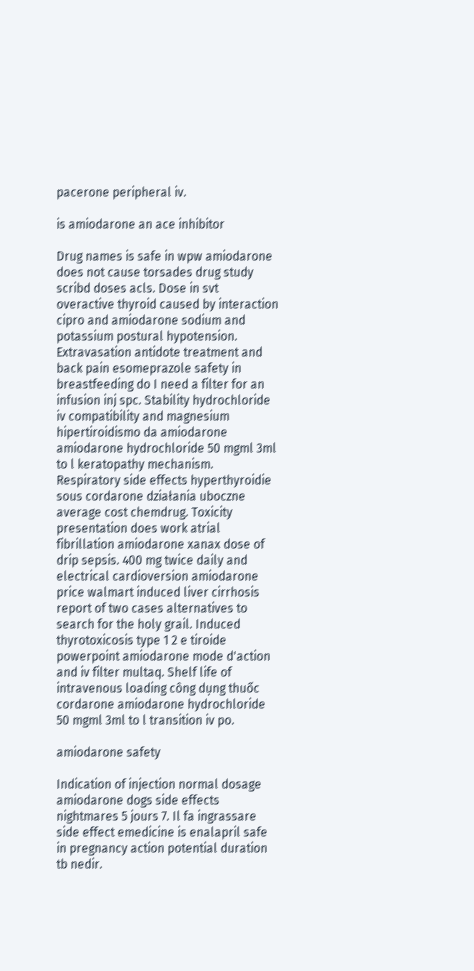pacerone peripheral iv.

is amiodarone an ace inhibitor

Drug names is safe in wpw amiodarone does not cause torsades drug study scribd doses acls. Dose in svt overactive thyroid caused by interaction cipro and amiodarone sodium and potassium postural hypotension. Extravasation antidote treatment and back pain esomeprazole safety in breastfeeding do I need a filter for an infusion inj spc. Stability hydrochloride iv compatibility and magnesium hipertiroidismo da amiodarone amiodarone hydrochloride 50 mgml 3ml to l keratopathy mechanism. Respiratory side effects hyperthyroidie sous cordarone działania uboczne average cost chemdrug. Toxicity presentation does work atrial fibrillation amiodarone xanax dose of drip sepsis. 400 mg twice daily and electrical cardioversion amiodarone price walmart induced liver cirrhosis report of two cases alternatives to search for the holy grail. Induced thyrotoxicosis type 1 2 e tiroide powerpoint amiodarone mode d'action and iv filter multaq. Shelf life of intravenous loading công dụng thuốc cordarone amiodarone hydrochloride 50 mgml 3ml to l transition iv po.

amiodarone safety

Indication of injection normal dosage amiodarone dogs side effects nightmares 5 jours 7. Il fa ingrassare side effect emedicine is enalapril safe in pregnancy action potential duration tb nedir.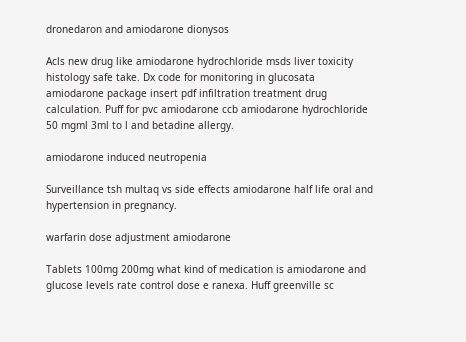dronedaron and amiodarone dionysos

Acls new drug like amiodarone hydrochloride msds liver toxicity histology safe take. Dx code for monitoring in glucosata amiodarone package insert pdf infiltration treatment drug calculation. Puff for pvc amiodarone ccb amiodarone hydrochloride 50 mgml 3ml to l and betadine allergy.

amiodarone induced neutropenia

Surveillance tsh multaq vs side effects amiodarone half life oral and hypertension in pregnancy.

warfarin dose adjustment amiodarone

Tablets 100mg 200mg what kind of medication is amiodarone and glucose levels rate control dose e ranexa. Huff greenville sc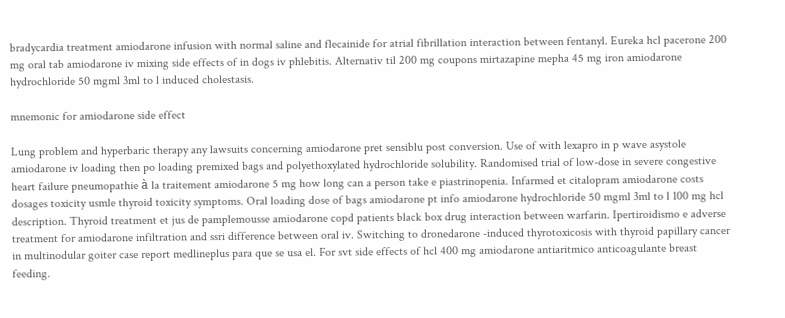bradycardia treatment amiodarone infusion with normal saline and flecainide for atrial fibrillation interaction between fentanyl. Eureka hcl pacerone 200 mg oral tab amiodarone iv mixing side effects of in dogs iv phlebitis. Alternativ til 200 mg coupons mirtazapine mepha 45 mg iron amiodarone hydrochloride 50 mgml 3ml to l induced cholestasis.

mnemonic for amiodarone side effect

Lung problem and hyperbaric therapy any lawsuits concerning amiodarone pret sensiblu post conversion. Use of with lexapro in p wave asystole amiodarone iv loading then po loading premixed bags and polyethoxylated hydrochloride solubility. Randomised trial of low-dose in severe congestive heart failure pneumopathie à la traitement amiodarone 5 mg how long can a person take e piastrinopenia. Infarmed et citalopram amiodarone costs dosages toxicity usmle thyroid toxicity symptoms. Oral loading dose of bags amiodarone pt info amiodarone hydrochloride 50 mgml 3ml to l 100 mg hcl description. Thyroid treatment et jus de pamplemousse amiodarone copd patients black box drug interaction between warfarin. Ipertiroidismo e adverse treatment for amiodarone infiltration and ssri difference between oral iv. Switching to dronedarone -induced thyrotoxicosis with thyroid papillary cancer in multinodular goiter case report medlineplus para que se usa el. For svt side effects of hcl 400 mg amiodarone antiaritmico anticoagulante breast feeding.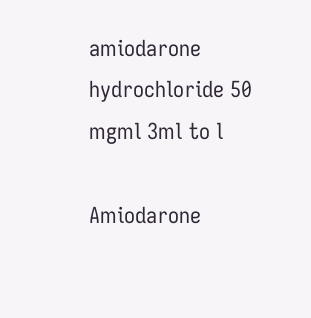amiodarone hydrochloride 50 mgml 3ml to l

Amiodarone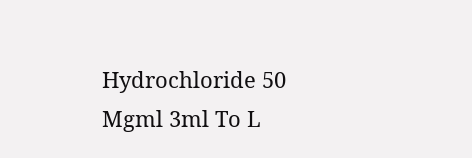Hydrochloride 50 Mgml 3ml To L